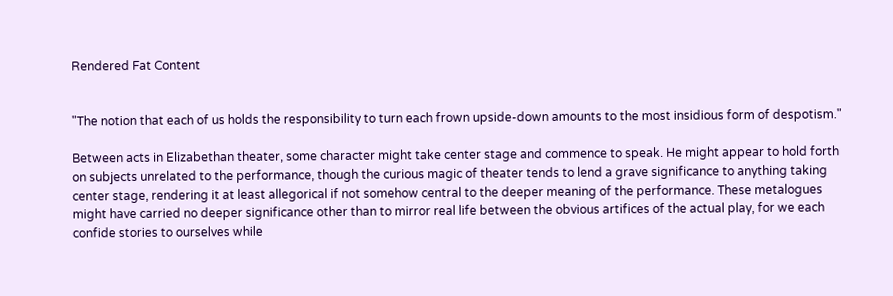Rendered Fat Content


"The notion that each of us holds the responsibility to turn each frown upside-down amounts to the most insidious form of despotism."

Between acts in Elizabethan theater, some character might take center stage and commence to speak. He might appear to hold forth on subjects unrelated to the performance, though the curious magic of theater tends to lend a grave significance to anything taking center stage, rendering it at least allegorical if not somehow central to the deeper meaning of the performance. These metalogues might have carried no deeper significance other than to mirror real life between the obvious artifices of the actual play, for we each confide stories to ourselves while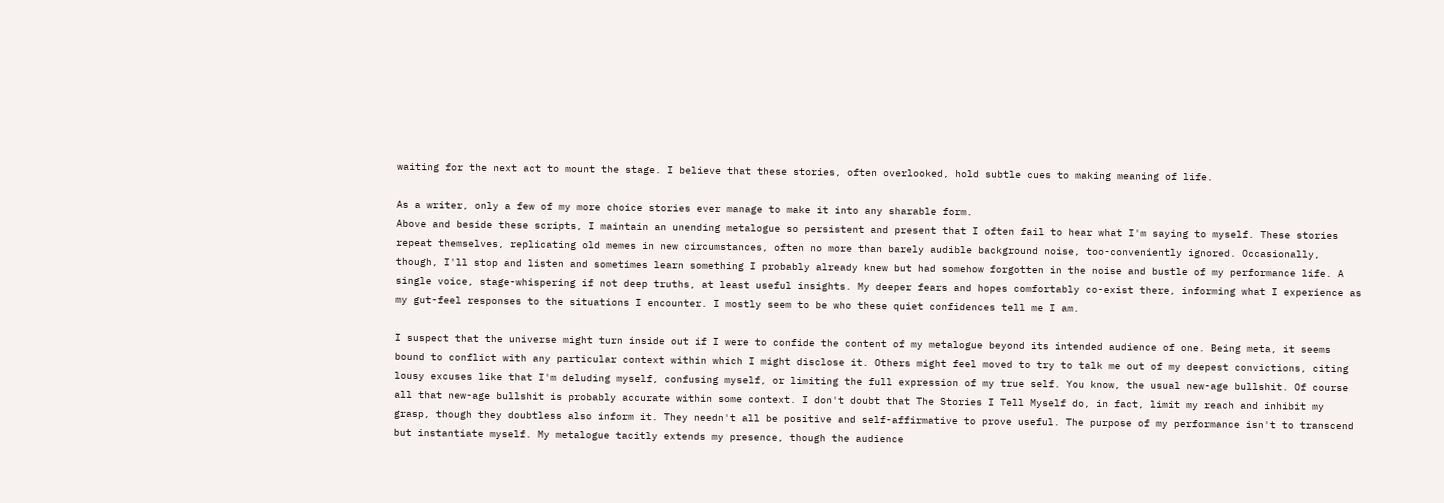waiting for the next act to mount the stage. I believe that these stories, often overlooked, hold subtle cues to making meaning of life.

As a writer, only a few of my more choice stories ever manage to make it into any sharable form.
Above and beside these scripts, I maintain an unending metalogue so persistent and present that I often fail to hear what I'm saying to myself. These stories repeat themselves, replicating old memes in new circumstances, often no more than barely audible background noise, too-conveniently ignored. Occasionally, though, I'll stop and listen and sometimes learn something I probably already knew but had somehow forgotten in the noise and bustle of my performance life. A single voice, stage-whispering if not deep truths, at least useful insights. My deeper fears and hopes comfortably co-exist there, informing what I experience as my gut-feel responses to the situations I encounter. I mostly seem to be who these quiet confidences tell me I am.

I suspect that the universe might turn inside out if I were to confide the content of my metalogue beyond its intended audience of one. Being meta, it seems bound to conflict with any particular context within which I might disclose it. Others might feel moved to try to talk me out of my deepest convictions, citing lousy excuses like that I'm deluding myself, confusing myself, or limiting the full expression of my true self. You know, the usual new-age bullshit. Of course all that new-age bullshit is probably accurate within some context. I don't doubt that The Stories I Tell Myself do, in fact, limit my reach and inhibit my grasp, though they doubtless also inform it. They needn't all be positive and self-affirmative to prove useful. The purpose of my performance isn't to transcend but instantiate myself. My metalogue tacitly extends my presence, though the audience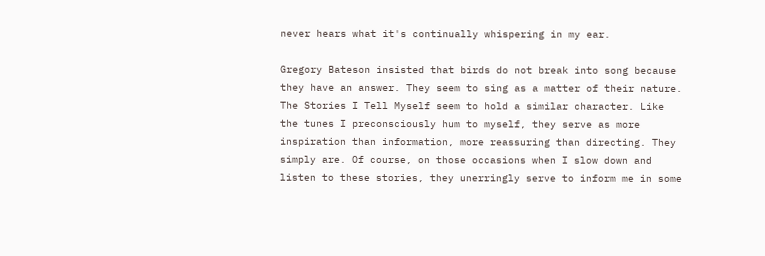never hears what it's continually whispering in my ear.

Gregory Bateson insisted that birds do not break into song because they have an answer. They seem to sing as a matter of their nature. The Stories I Tell Myself seem to hold a similar character. Like the tunes I preconsciously hum to myself, they serve as more inspiration than information, more reassuring than directing. They simply are. Of course, on those occasions when I slow down and listen to these stories, they unerringly serve to inform me in some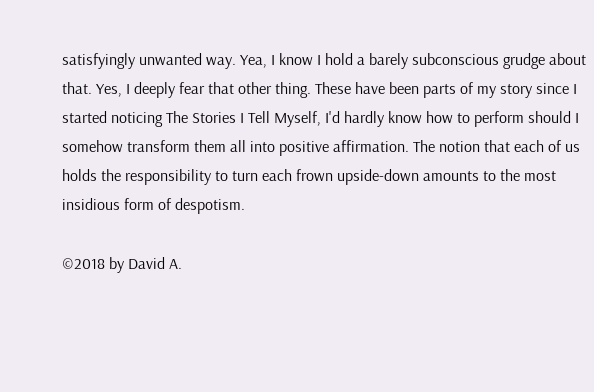satisfyingly unwanted way. Yea, I know I hold a barely subconscious grudge about that. Yes, I deeply fear that other thing. These have been parts of my story since I started noticing The Stories I Tell Myself, I'd hardly know how to perform should I somehow transform them all into positive affirmation. The notion that each of us holds the responsibility to turn each frown upside-down amounts to the most insidious form of despotism.

©2018 by David A.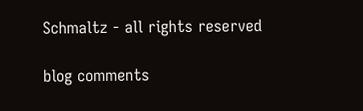Schmaltz - all rights reserved

blog comments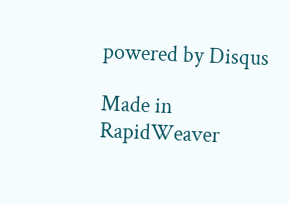powered by Disqus

Made in RapidWeaver